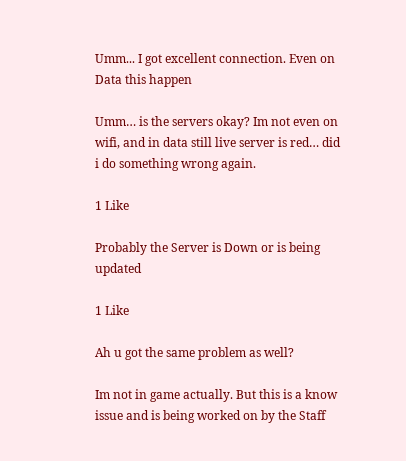Umm... I got excellent connection. Even on Data this happen

Umm… is the servers okay? Im not even on wifi, and in data still live server is red… did i do something wrong again.

1 Like

Probably the Server is Down or is being updated

1 Like

Ah u got the same problem as well?

Im not in game actually. But this is a know issue and is being worked on by the Staff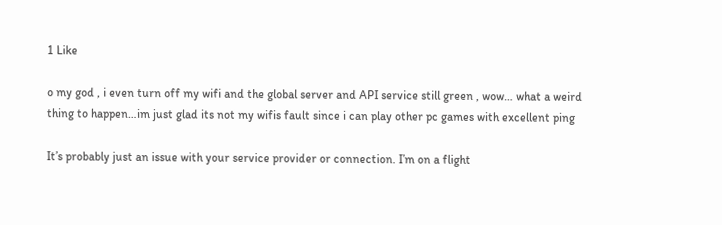1 Like

o my god , i even turn off my wifi and the global server and API service still green , wow… what a weird thing to happen…im just glad its not my wifis fault since i can play other pc games with excellent ping

It’s probably just an issue with your service provider or connection. I’m on a flight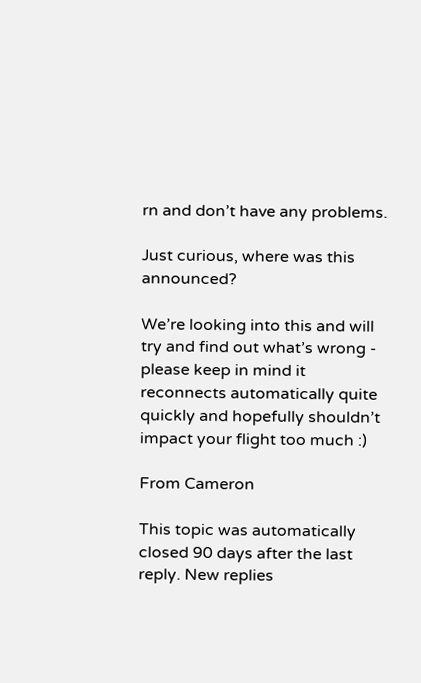rn and don’t have any problems.

Just curious, where was this announced?

We’re looking into this and will try and find out what’s wrong - please keep in mind it reconnects automatically quite quickly and hopefully shouldn’t impact your flight too much :)

From Cameron

This topic was automatically closed 90 days after the last reply. New replies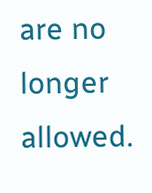are no longer allowed.